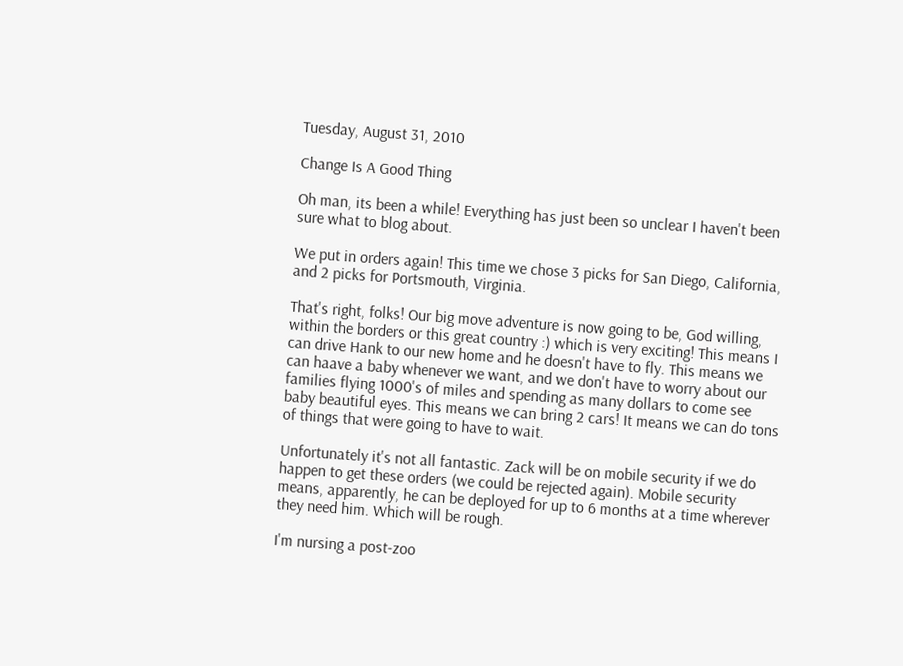Tuesday, August 31, 2010

Change Is A Good Thing

Oh man, its been a while! Everything has just been so unclear I haven't been sure what to blog about.

We put in orders again! This time we chose 3 picks for San Diego, California, and 2 picks for Portsmouth, Virginia.

That's right, folks! Our big move adventure is now going to be, God willing, within the borders or this great country :) which is very exciting! This means I can drive Hank to our new home and he doesn't have to fly. This means we can haave a baby whenever we want, and we don't have to worry about our families flying 1000's of miles and spending as many dollars to come see baby beautiful eyes. This means we can bring 2 cars! It means we can do tons of things that were going to have to wait.

Unfortunately it's not all fantastic. Zack will be on mobile security if we do happen to get these orders (we could be rejected again). Mobile security means, apparently, he can be deployed for up to 6 months at a time wherever they need him. Which will be rough.

I'm nursing a post-zoo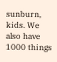sunburn, kids. We also have 1000 things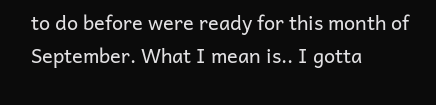to do before were ready for this month of September. What I mean is.. I gotta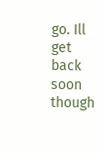go. Ill get back soon though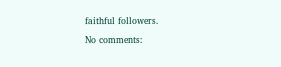faithful followers.

No comments: